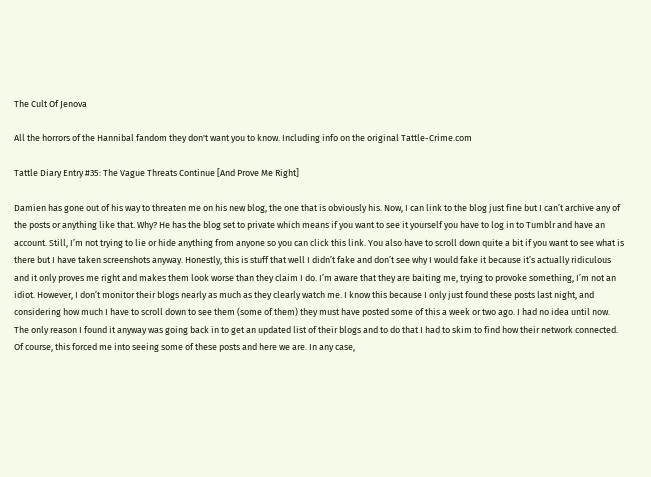The Cult Of Jenova

All the horrors of the Hannibal fandom they don't want you to know. Including info on the original Tattle-Crime.com

Tattle Diary Entry #35: The Vague Threats Continue [And Prove Me Right]

Damien has gone out of his way to threaten me on his new blog, the one that is obviously his. Now, I can link to the blog just fine but I can’t archive any of the posts or anything like that. Why? He has the blog set to private which means if you want to see it yourself you have to log in to Tumblr and have an account. Still, I’m not trying to lie or hide anything from anyone so you can click this link. You also have to scroll down quite a bit if you want to see what is there but I have taken screenshots anyway. Honestly, this is stuff that well I didn’t fake and don’t see why I would fake it because it’s actually ridiculous and it only proves me right and makes them look worse than they claim I do. I’m aware that they are baiting me, trying to provoke something, I’m not an idiot. However, I don’t monitor their blogs nearly as much as they clearly watch me. I know this because I only just found these posts last night, and considering how much I have to scroll down to see them (some of them) they must have posted some of this a week or two ago. I had no idea until now. The only reason I found it anyway was going back in to get an updated list of their blogs and to do that I had to skim to find how their network connected. Of course, this forced me into seeing some of these posts and here we are. In any case,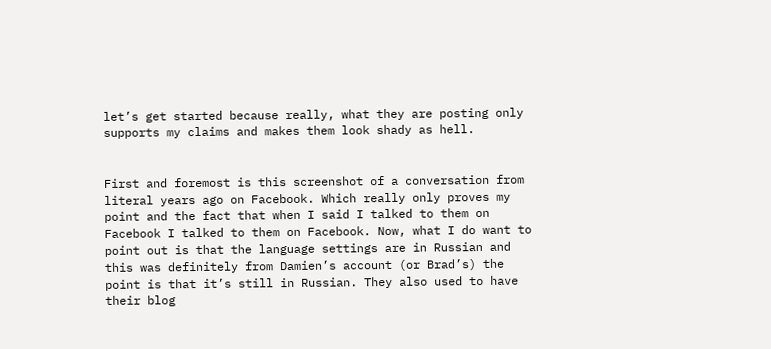let’s get started because really, what they are posting only supports my claims and makes them look shady as hell.


First and foremost is this screenshot of a conversation from literal years ago on Facebook. Which really only proves my point and the fact that when I said I talked to them on Facebook I talked to them on Facebook. Now, what I do want to point out is that the language settings are in Russian and this was definitely from Damien’s account (or Brad’s) the point is that it’s still in Russian. They also used to have their blog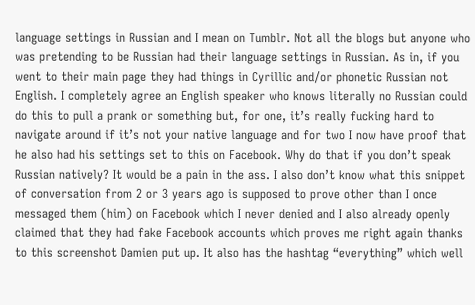language settings in Russian and I mean on Tumblr. Not all the blogs but anyone who was pretending to be Russian had their language settings in Russian. As in, if you went to their main page they had things in Cyrillic and/or phonetic Russian not English. I completely agree an English speaker who knows literally no Russian could do this to pull a prank or something but, for one, it’s really fucking hard to navigate around if it’s not your native language and for two I now have proof that he also had his settings set to this on Facebook. Why do that if you don’t speak Russian natively? It would be a pain in the ass. I also don’t know what this snippet of conversation from 2 or 3 years ago is supposed to prove other than I once messaged them (him) on Facebook which I never denied and I also already openly claimed that they had fake Facebook accounts which proves me right again thanks to this screenshot Damien put up. It also has the hashtag “everything” which well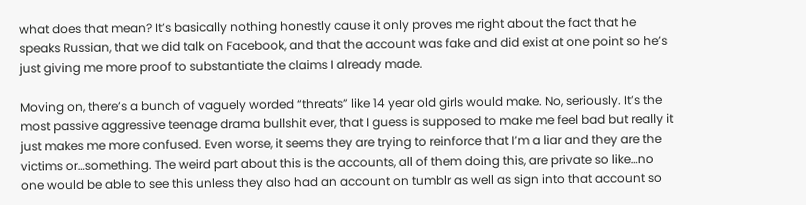what does that mean? It’s basically nothing honestly cause it only proves me right about the fact that he speaks Russian, that we did talk on Facebook, and that the account was fake and did exist at one point so he’s just giving me more proof to substantiate the claims I already made.

Moving on, there’s a bunch of vaguely worded “threats” like 14 year old girls would make. No, seriously. It’s the most passive aggressive teenage drama bullshit ever, that I guess is supposed to make me feel bad but really it just makes me more confused. Even worse, it seems they are trying to reinforce that I’m a liar and they are the victims or…something. The weird part about this is the accounts, all of them doing this, are private so like…no one would be able to see this unless they also had an account on tumblr as well as sign into that account so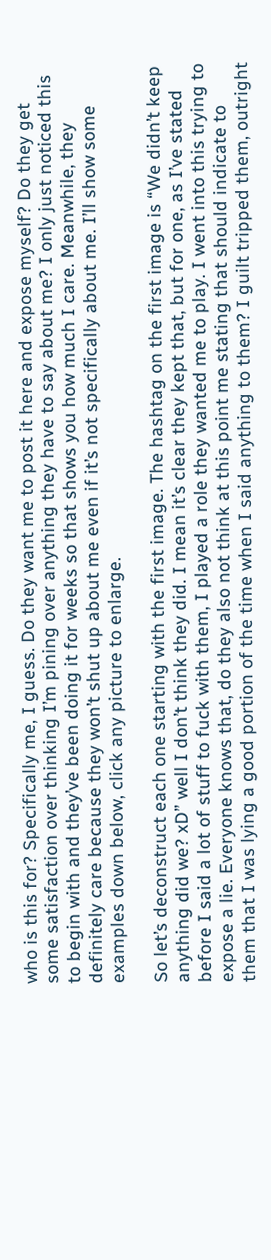who is this for? Specifically me, I guess. Do they want me to post it here and expose myself? Do they get some satisfaction over thinking I’m pining over anything they have to say about me? I only just noticed this to begin with and they’ve been doing it for weeks so that shows you how much I care. Meanwhile, they definitely care because they won’t shut up about me even if it’s not specifically about me. I’ll show some examples down below, click any picture to enlarge.

So let’s deconstruct each one starting with the first image. The hashtag on the first image is “We didn’t keep anything did we? xD” well I don’t think they did. I mean it’s clear they kept that, but for one, as I’ve stated before I said a lot of stuff to fuck with them, I played a role they wanted me to play. I went into this trying to expose a lie. Everyone knows that, do they also not think at this point me stating that should indicate to them that I was lying a good portion of the time when I said anything to them? I guilt tripped them, outright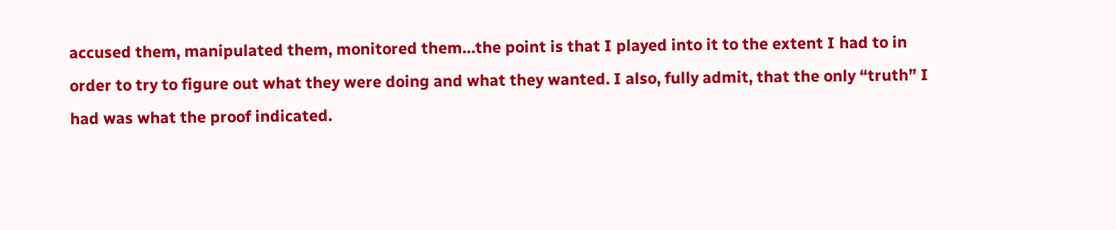accused them, manipulated them, monitored them…the point is that I played into it to the extent I had to in order to try to figure out what they were doing and what they wanted. I also, fully admit, that the only “truth” I had was what the proof indicated.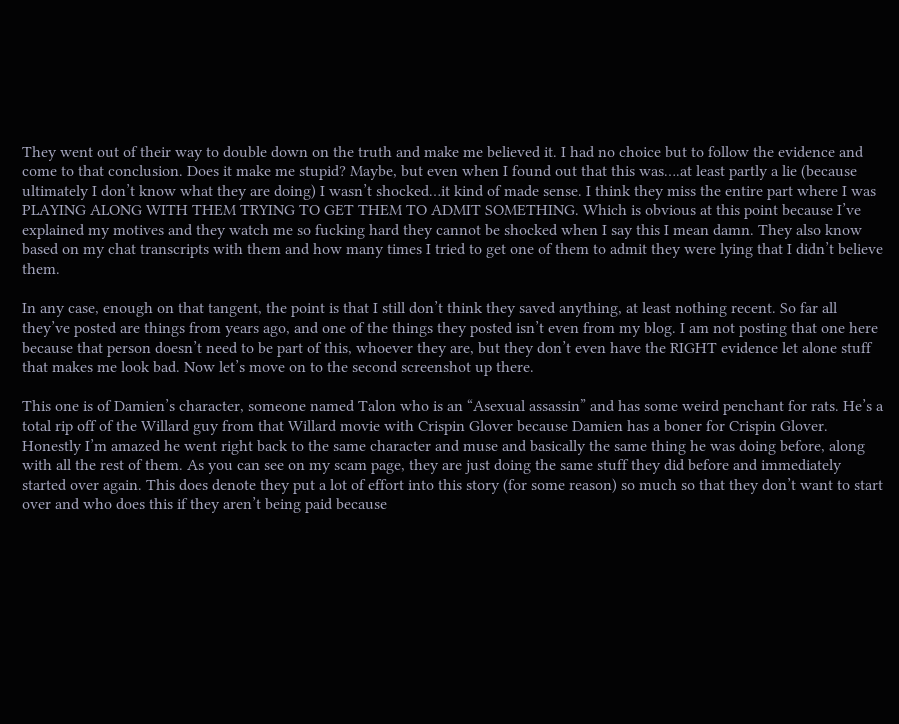They went out of their way to double down on the truth and make me believed it. I had no choice but to follow the evidence and come to that conclusion. Does it make me stupid? Maybe, but even when I found out that this was….at least partly a lie (because ultimately I don’t know what they are doing) I wasn’t shocked…it kind of made sense. I think they miss the entire part where I was PLAYING ALONG WITH THEM TRYING TO GET THEM TO ADMIT SOMETHING. Which is obvious at this point because I’ve explained my motives and they watch me so fucking hard they cannot be shocked when I say this I mean damn. They also know based on my chat transcripts with them and how many times I tried to get one of them to admit they were lying that I didn’t believe them.

In any case, enough on that tangent, the point is that I still don’t think they saved anything, at least nothing recent. So far all they’ve posted are things from years ago, and one of the things they posted isn’t even from my blog. I am not posting that one here because that person doesn’t need to be part of this, whoever they are, but they don’t even have the RIGHT evidence let alone stuff that makes me look bad. Now let’s move on to the second screenshot up there.

This one is of Damien’s character, someone named Talon who is an “Asexual assassin” and has some weird penchant for rats. He’s a total rip off of the Willard guy from that Willard movie with Crispin Glover because Damien has a boner for Crispin Glover. Honestly I’m amazed he went right back to the same character and muse and basically the same thing he was doing before, along with all the rest of them. As you can see on my scam page, they are just doing the same stuff they did before and immediately started over again. This does denote they put a lot of effort into this story (for some reason) so much so that they don’t want to start over and who does this if they aren’t being paid because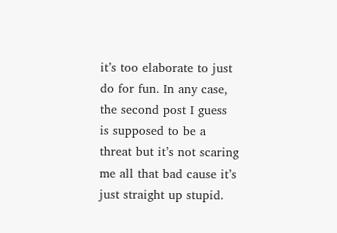it’s too elaborate to just do for fun. In any case, the second post I guess is supposed to be a threat but it’s not scaring me all that bad cause it’s just straight up stupid.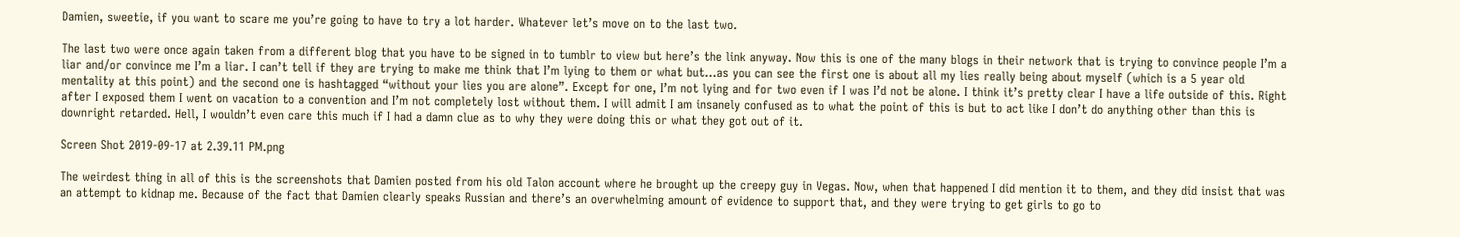Damien, sweetie, if you want to scare me you’re going to have to try a lot harder. Whatever let’s move on to the last two.

The last two were once again taken from a different blog that you have to be signed in to tumblr to view but here’s the link anyway. Now this is one of the many blogs in their network that is trying to convince people I’m a liar and/or convince me I’m a liar. I can’t tell if they are trying to make me think that I’m lying to them or what but…as you can see the first one is about all my lies really being about myself (which is a 5 year old mentality at this point) and the second one is hashtagged “without your lies you are alone”. Except for one, I’m not lying and for two even if I was I’d not be alone. I think it’s pretty clear I have a life outside of this. Right after I exposed them I went on vacation to a convention and I’m not completely lost without them. I will admit I am insanely confused as to what the point of this is but to act like I don’t do anything other than this is downright retarded. Hell, I wouldn’t even care this much if I had a damn clue as to why they were doing this or what they got out of it.

Screen Shot 2019-09-17 at 2.39.11 PM.png

The weirdest thing in all of this is the screenshots that Damien posted from his old Talon account where he brought up the creepy guy in Vegas. Now, when that happened I did mention it to them, and they did insist that was an attempt to kidnap me. Because of the fact that Damien clearly speaks Russian and there’s an overwhelming amount of evidence to support that, and they were trying to get girls to go to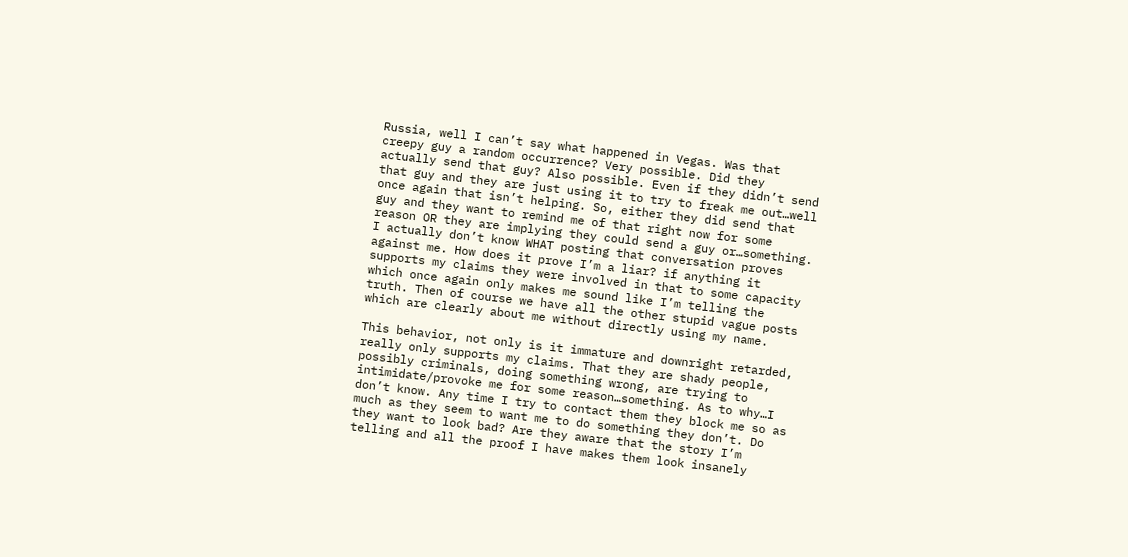Russia, well I can’t say what happened in Vegas. Was that creepy guy a random occurrence? Very possible. Did they actually send that guy? Also possible. Even if they didn’t send that guy and they are just using it to try to freak me out…well once again that isn’t helping. So, either they did send that guy and they want to remind me of that right now for some reason OR they are implying they could send a guy or…something. I actually don’t know WHAT posting that conversation proves against me. How does it prove I’m a liar? if anything it supports my claims they were involved in that to some capacity which once again only makes me sound like I’m telling the truth. Then of course we have all the other stupid vague posts which are clearly about me without directly using my name.

This behavior, not only is it immature and downright retarded, really only supports my claims. That they are shady people, possibly criminals, doing something wrong, are trying to intimidate/provoke me for some reason…something. As to why…I don’t know. Any time I try to contact them they block me so as much as they seem to want me to do something they don’t. Do they want to look bad? Are they aware that the story I’m telling and all the proof I have makes them look insanely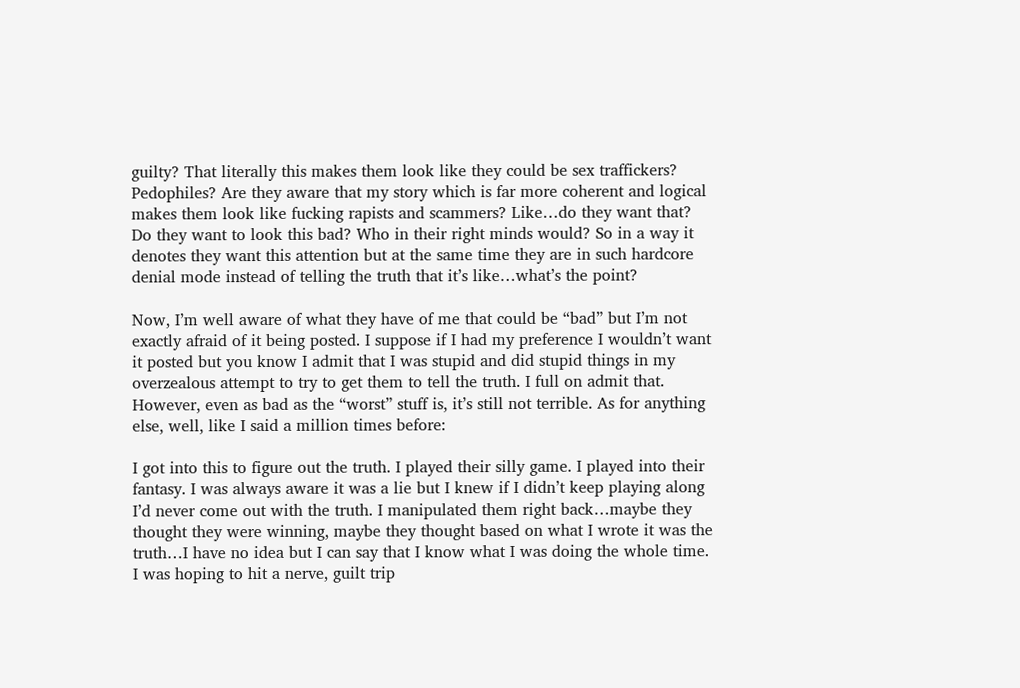guilty? That literally this makes them look like they could be sex traffickers? Pedophiles? Are they aware that my story which is far more coherent and logical makes them look like fucking rapists and scammers? Like…do they want that? Do they want to look this bad? Who in their right minds would? So in a way it denotes they want this attention but at the same time they are in such hardcore denial mode instead of telling the truth that it’s like…what’s the point?

Now, I’m well aware of what they have of me that could be “bad” but I’m not exactly afraid of it being posted. I suppose if I had my preference I wouldn’t want it posted but you know I admit that I was stupid and did stupid things in my overzealous attempt to try to get them to tell the truth. I full on admit that. However, even as bad as the “worst” stuff is, it’s still not terrible. As for anything else, well, like I said a million times before:

I got into this to figure out the truth. I played their silly game. I played into their fantasy. I was always aware it was a lie but I knew if I didn’t keep playing along I’d never come out with the truth. I manipulated them right back…maybe they thought they were winning, maybe they thought based on what I wrote it was the truth…I have no idea but I can say that I know what I was doing the whole time. I was hoping to hit a nerve, guilt trip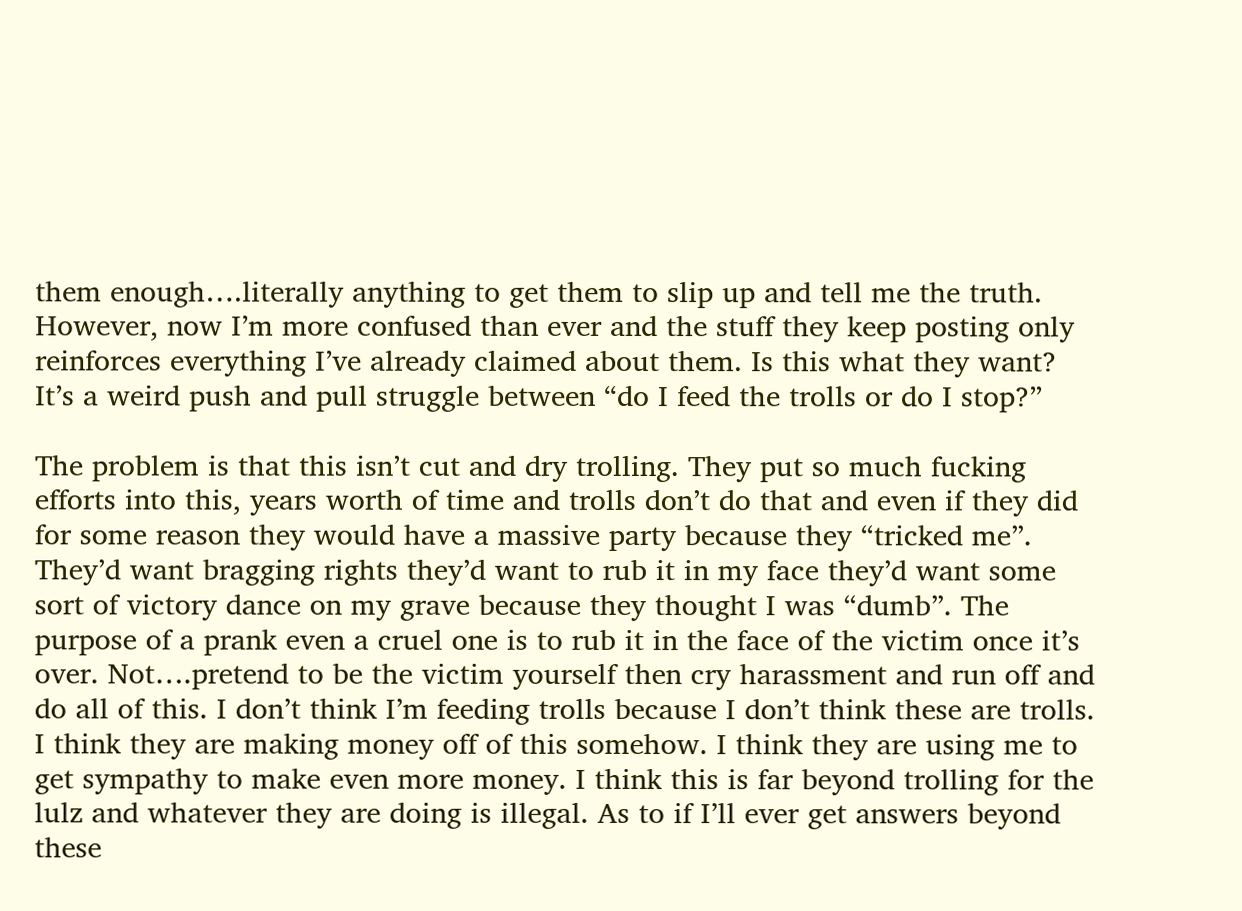them enough….literally anything to get them to slip up and tell me the truth. However, now I’m more confused than ever and the stuff they keep posting only reinforces everything I’ve already claimed about them. Is this what they want? It’s a weird push and pull struggle between “do I feed the trolls or do I stop?”

The problem is that this isn’t cut and dry trolling. They put so much fucking efforts into this, years worth of time and trolls don’t do that and even if they did for some reason they would have a massive party because they “tricked me”. They’d want bragging rights they’d want to rub it in my face they’d want some sort of victory dance on my grave because they thought I was “dumb”. The purpose of a prank even a cruel one is to rub it in the face of the victim once it’s over. Not….pretend to be the victim yourself then cry harassment and run off and do all of this. I don’t think I’m feeding trolls because I don’t think these are trolls. I think they are making money off of this somehow. I think they are using me to get sympathy to make even more money. I think this is far beyond trolling for the lulz and whatever they are doing is illegal. As to if I’ll ever get answers beyond these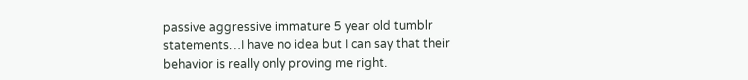passive aggressive immature 5 year old tumblr statements…I have no idea but I can say that their behavior is really only proving me right.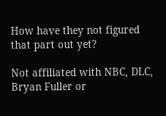How have they not figured that part out yet?

Not affiliated with NBC, DLC, Bryan Fuller or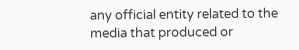any official entity related to the media that produced or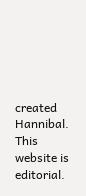created Hannibal. This website is editorial.